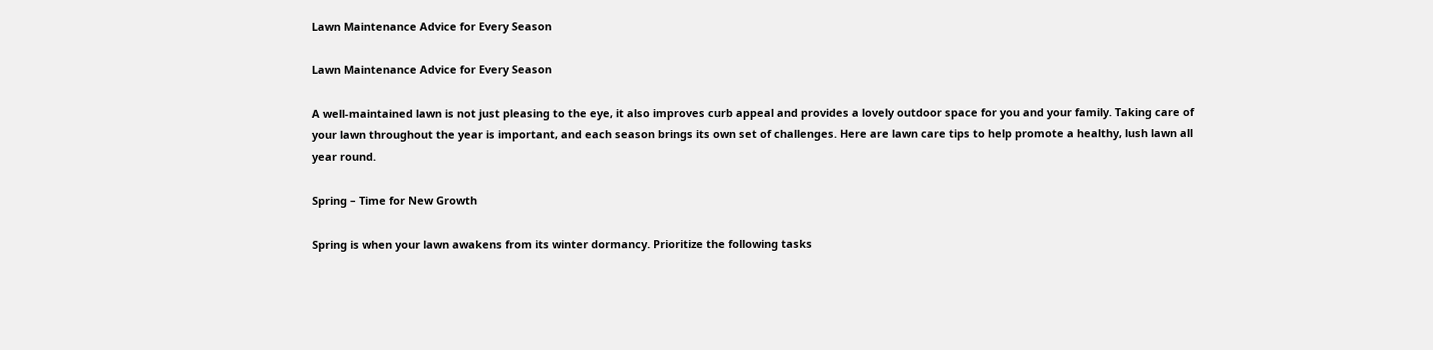Lawn Maintenance Advice for Every Season

Lawn Maintenance Advice for Every Season

A well-maintained lawn is not just pleasing to the eye, it also improves curb appeal and provides a lovely outdoor space for you and your family. Taking care of your lawn throughout the year is important, and each season brings its own set of challenges. Here are lawn care tips to help promote a healthy, lush lawn all year round.

Spring – Time for New Growth

Spring is when your lawn awakens from its winter dormancy. Prioritize the following tasks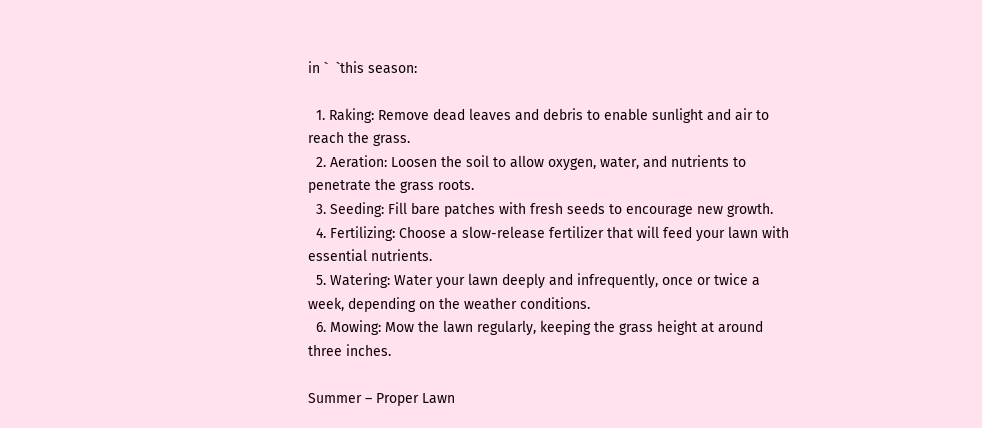in `  `this season:

  1. Raking: Remove dead leaves and debris to enable sunlight and air to reach the grass.
  2. Aeration: Loosen the soil to allow oxygen, water, and nutrients to penetrate the grass roots.
  3. Seeding: Fill bare patches with fresh seeds to encourage new growth.
  4. Fertilizing: Choose a slow-release fertilizer that will feed your lawn with essential nutrients.
  5. Watering: Water your lawn deeply and infrequently, once or twice a week, depending on the weather conditions.
  6. Mowing: Mow the lawn regularly, keeping the grass height at around three inches.

Summer – Proper Lawn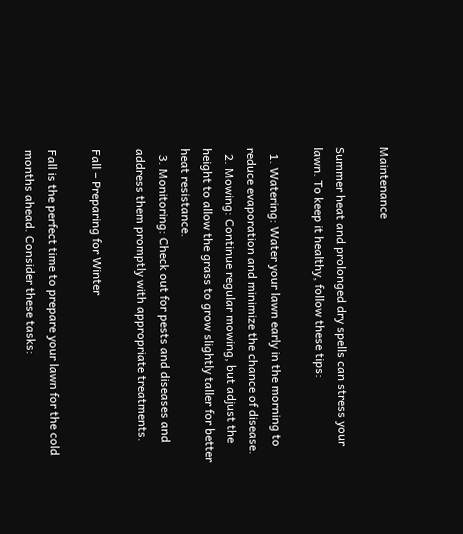Maintenance

Summer heat and prolonged dry spells can stress your lawn. To keep it healthy, follow these tips:

  1. Watering: Water your lawn early in the morning to reduce evaporation and minimize the chance of disease.
  2. Mowing: Continue regular mowing, but adjust the height to allow the grass to grow slightly taller for better heat resistance.
  3. Monitoring: Check out for pests and diseases and address them promptly with appropriate treatments.

Fall – Preparing for Winter

Fall is the perfect time to prepare your lawn for the cold months ahead. Consider these tasks: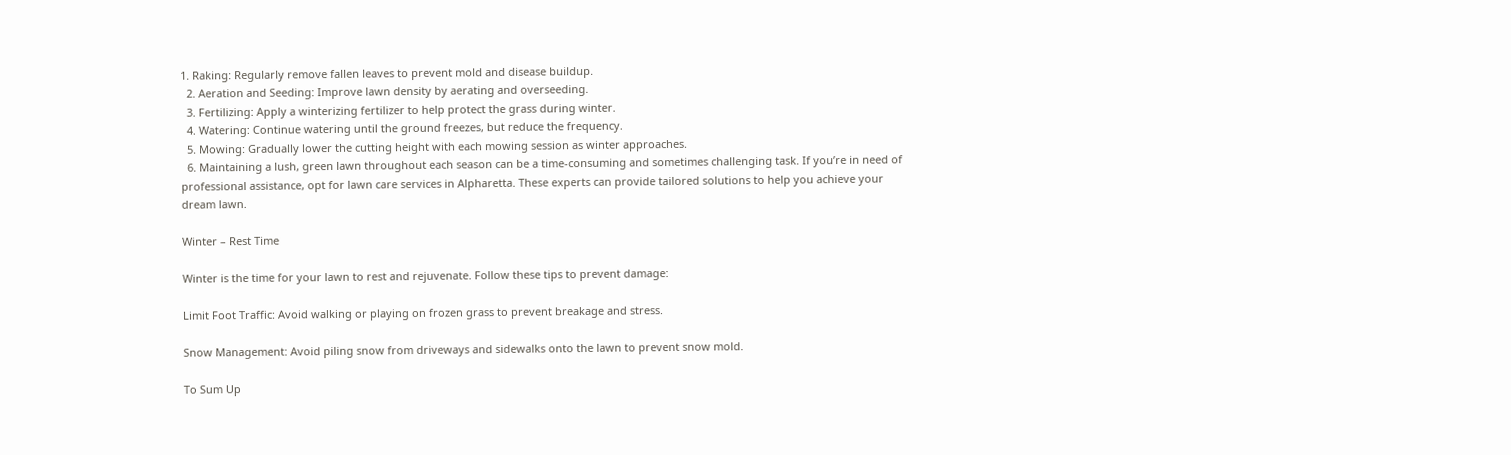1. Raking: Regularly remove fallen leaves to prevent mold and disease buildup.
  2. Aeration and Seeding: Improve lawn density by aerating and overseeding.
  3. Fertilizing: Apply a winterizing fertilizer to help protect the grass during winter.
  4. Watering: Continue watering until the ground freezes, but reduce the frequency.
  5. Mowing: Gradually lower the cutting height with each mowing session as winter approaches.
  6. Maintaining a lush, green lawn throughout each season can be a time-consuming and sometimes challenging task. If you’re in need of professional assistance, opt for lawn care services in Alpharetta. These experts can provide tailored solutions to help you achieve your dream lawn.

Winter – Rest Time

Winter is the time for your lawn to rest and rejuvenate. Follow these tips to prevent damage:

Limit Foot Traffic: Avoid walking or playing on frozen grass to prevent breakage and stress.

Snow Management: Avoid piling snow from driveways and sidewalks onto the lawn to prevent snow mold.

To Sum Up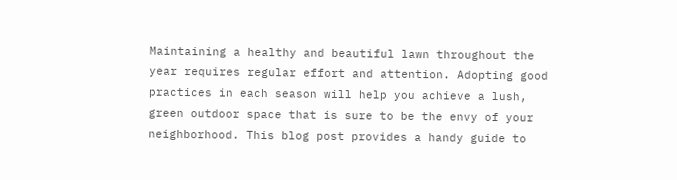Maintaining a healthy and beautiful lawn throughout the year requires regular effort and attention. Adopting good practices in each season will help you achieve a lush, green outdoor space that is sure to be the envy of your neighborhood. This blog post provides a handy guide to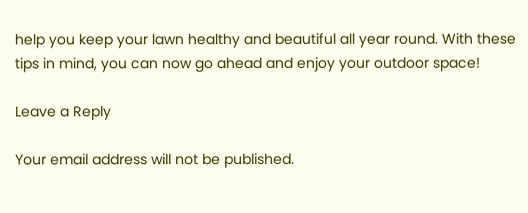help you keep your lawn healthy and beautiful all year round. With these tips in mind, you can now go ahead and enjoy your outdoor space!

Leave a Reply

Your email address will not be published.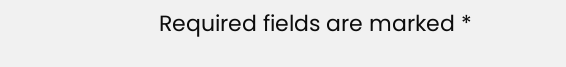Required fields are marked *